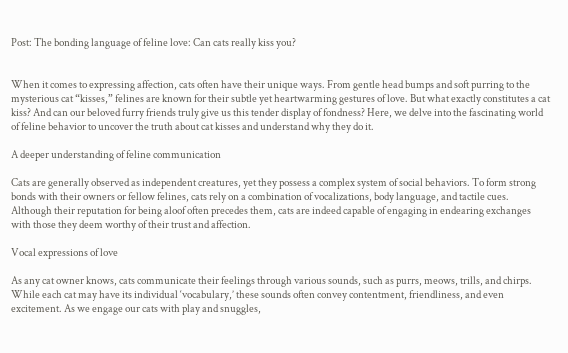Post: The bonding language of feline love: Can cats really kiss you?


When it comes to expressing affection, cats often have their unique ways. From gentle head bumps and soft purring to the mysterious cat “kisses,” felines are known for their subtle yet heartwarming gestures of love. But what exactly constitutes a cat kiss? And can our beloved furry friends truly give us this tender display of fondness? Here, we delve into the fascinating world of feline behavior to uncover the truth about cat kisses and understand why they do it.

A deeper understanding of feline communication

Cats are generally observed as independent creatures, yet they possess a complex system of social behaviors. To form strong bonds with their owners or fellow felines, cats rely on a combination of vocalizations, body language, and tactile cues. Although their reputation for being aloof often precedes them, cats are indeed capable of engaging in endearing exchanges with those they deem worthy of their trust and affection.

Vocal expressions of love

As any cat owner knows, cats communicate their feelings through various sounds, such as purrs, meows, trills, and chirps. While each cat may have its individual ‘vocabulary,’ these sounds often convey contentment, friendliness, and even excitement. As we engage our cats with play and snuggles,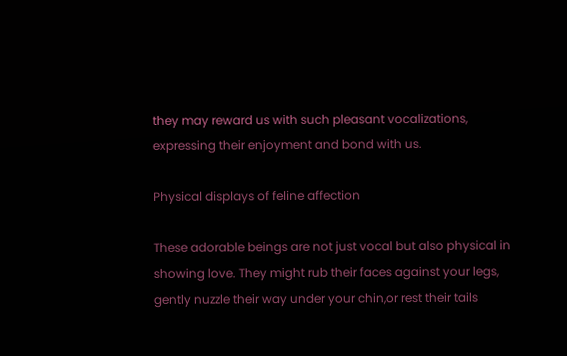they may reward us with such pleasant vocalizations, expressing their enjoyment and bond with us.

Physical displays of feline affection

These adorable beings are not just vocal but also physical in showing love. They might rub their faces against your legs, gently nuzzle their way under your chin,or rest their tails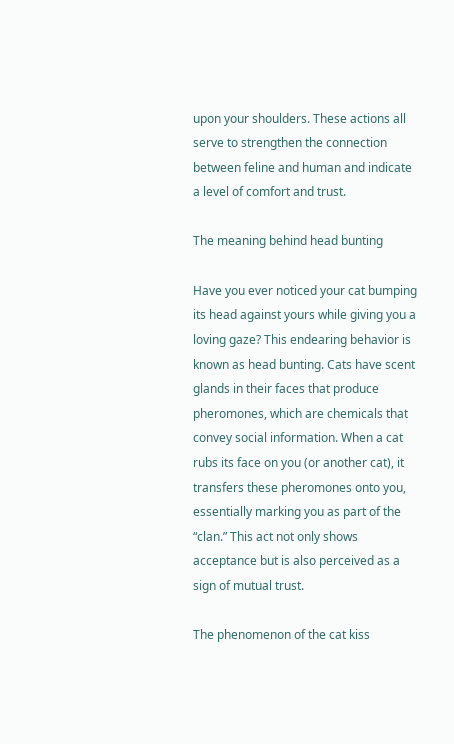upon your shoulders. These actions all serve to strengthen the connection between feline and human and indicate a level of comfort and trust.

The meaning behind head bunting

Have you ever noticed your cat bumping its head against yours while giving you a loving gaze? This endearing behavior is known as head bunting. Cats have scent glands in their faces that produce pheromones, which are chemicals that convey social information. When a cat rubs its face on you (or another cat), it transfers these pheromones onto you, essentially marking you as part of the “clan.” This act not only shows acceptance but is also perceived as a sign of mutual trust.

The phenomenon of the cat kiss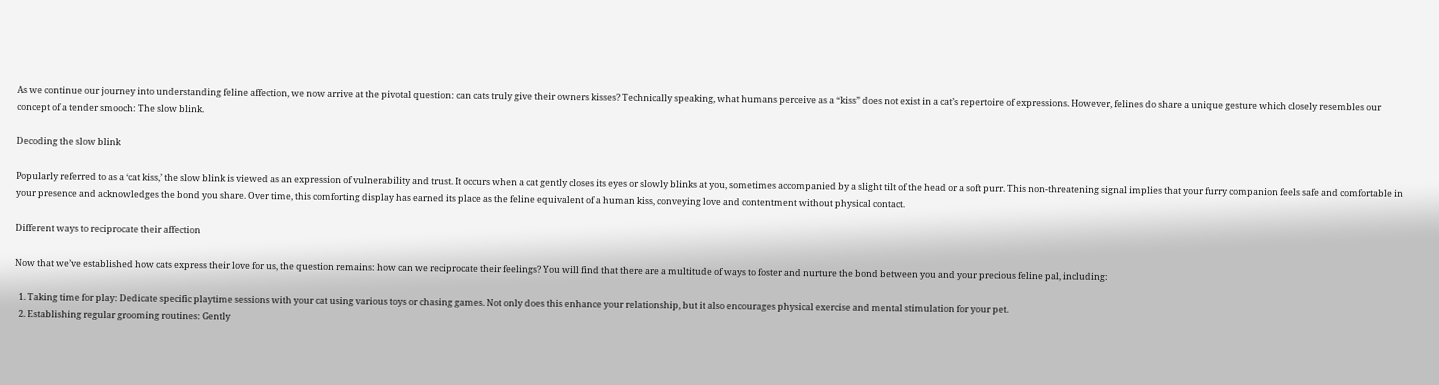As we continue our journey into understanding feline affection, we now arrive at the pivotal question: can cats truly give their owners kisses? Technically speaking, what humans perceive as a “kiss” does not exist in a cat’s repertoire of expressions. However, felines do share a unique gesture which closely resembles our concept of a tender smooch: The slow blink.

Decoding the slow blink

Popularly referred to as a ‘cat kiss,’ the slow blink is viewed as an expression of vulnerability and trust. It occurs when a cat gently closes its eyes or slowly blinks at you, sometimes accompanied by a slight tilt of the head or a soft purr. This non-threatening signal implies that your furry companion feels safe and comfortable in your presence and acknowledges the bond you share. Over time, this comforting display has earned its place as the feline equivalent of a human kiss, conveying love and contentment without physical contact.

Different ways to reciprocate their affection

Now that we’ve established how cats express their love for us, the question remains: how can we reciprocate their feelings? You will find that there are a multitude of ways to foster and nurture the bond between you and your precious feline pal, including:

  1. Taking time for play: Dedicate specific playtime sessions with your cat using various toys or chasing games. Not only does this enhance your relationship, but it also encourages physical exercise and mental stimulation for your pet.
  2. Establishing regular grooming routines: Gently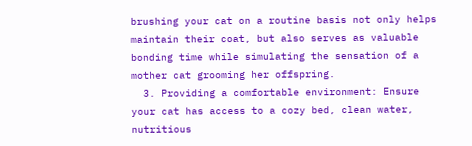brushing your cat on a routine basis not only helps maintain their coat, but also serves as valuable bonding time while simulating the sensation of a mother cat grooming her offspring.
  3. Providing a comfortable environment: Ensure your cat has access to a cozy bed, clean water, nutritious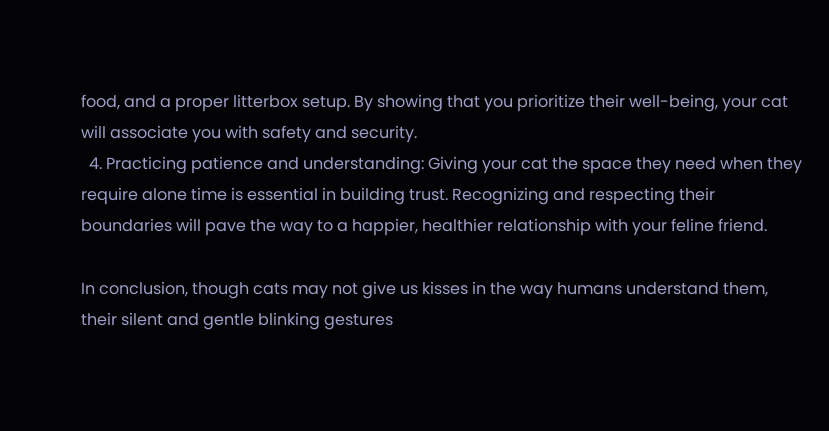food, and a proper litterbox setup. By showing that you prioritize their well-being, your cat will associate you with safety and security.
  4. Practicing patience and understanding: Giving your cat the space they need when they require alone time is essential in building trust. Recognizing and respecting their boundaries will pave the way to a happier, healthier relationship with your feline friend.

In conclusion, though cats may not give us kisses in the way humans understand them, their silent and gentle blinking gestures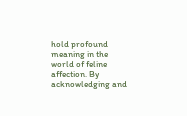hold profound meaning in the world of feline affection. By acknowledging and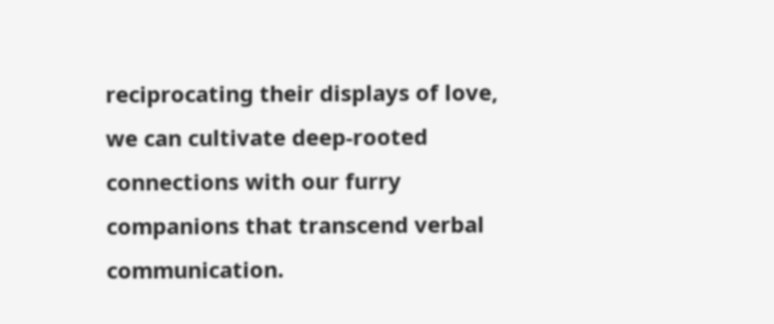reciprocating their displays of love, we can cultivate deep-rooted connections with our furry companions that transcend verbal communication.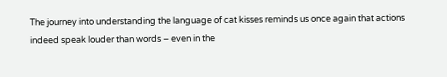The journey into understanding the language of cat kisses reminds us once again that actions indeed speak louder than words – even in the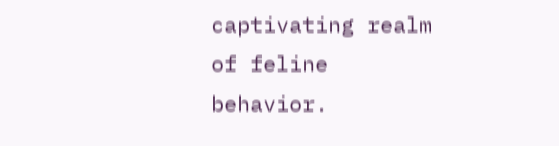captivating realm of feline behavior.